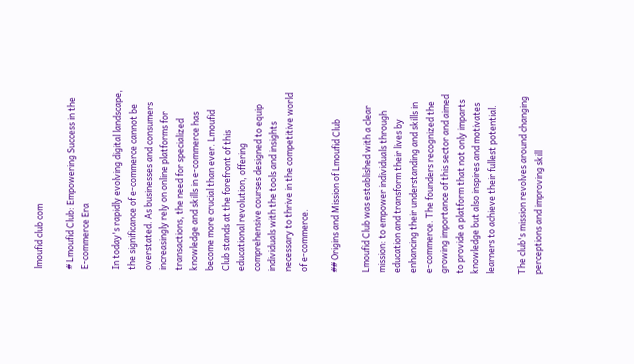lmoufid club com

# Lmoufid Club: Empowering Success in the E-commerce Era

In today's rapidly evolving digital landscape, the significance of e-commerce cannot be overstated. As businesses and consumers increasingly rely on online platforms for transactions, the need for specialized knowledge and skills in e-commerce has become more crucial than ever. Lmoufid Club stands at the forefront of this educational revolution, offering comprehensive courses designed to equip individuals with the tools and insights necessary to thrive in the competitive world of e-commerce.

## Origins and Mission of Lmoufid Club

Lmoufid Club was established with a clear mission: to empower individuals through education and transform their lives by enhancing their understanding and skills in e-commerce. The founders recognized the growing importance of this sector and aimed to provide a platform that not only imparts knowledge but also inspires and motivates learners to achieve their fullest potential.

The club's mission revolves around changing perceptions and improving skill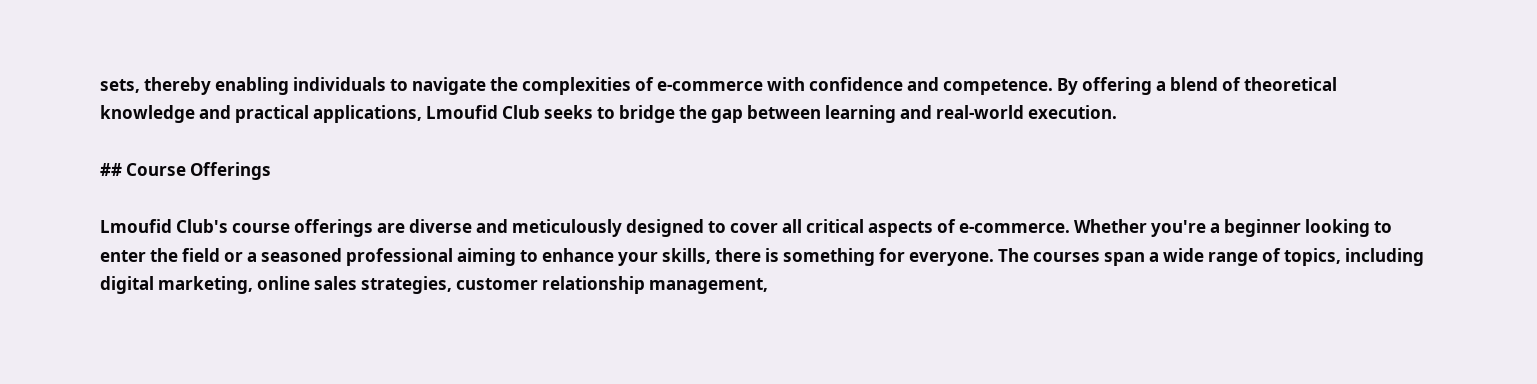sets, thereby enabling individuals to navigate the complexities of e-commerce with confidence and competence. By offering a blend of theoretical knowledge and practical applications, Lmoufid Club seeks to bridge the gap between learning and real-world execution.

## Course Offerings

Lmoufid Club's course offerings are diverse and meticulously designed to cover all critical aspects of e-commerce. Whether you're a beginner looking to enter the field or a seasoned professional aiming to enhance your skills, there is something for everyone. The courses span a wide range of topics, including digital marketing, online sales strategies, customer relationship management,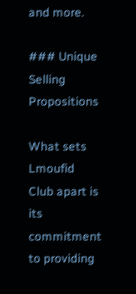and more.

### Unique Selling Propositions

What sets Lmoufid Club apart is its commitment to providing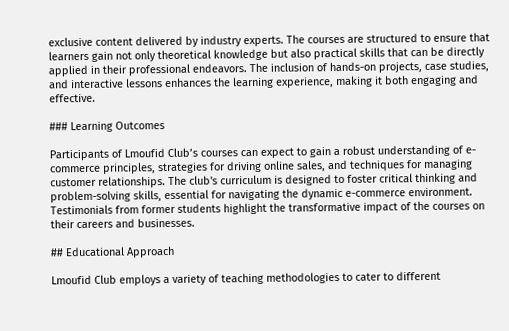exclusive content delivered by industry experts. The courses are structured to ensure that learners gain not only theoretical knowledge but also practical skills that can be directly applied in their professional endeavors. The inclusion of hands-on projects, case studies, and interactive lessons enhances the learning experience, making it both engaging and effective.

### Learning Outcomes

Participants of Lmoufid Club’s courses can expect to gain a robust understanding of e-commerce principles, strategies for driving online sales, and techniques for managing customer relationships. The club's curriculum is designed to foster critical thinking and problem-solving skills, essential for navigating the dynamic e-commerce environment. Testimonials from former students highlight the transformative impact of the courses on their careers and businesses.

## Educational Approach

Lmoufid Club employs a variety of teaching methodologies to cater to different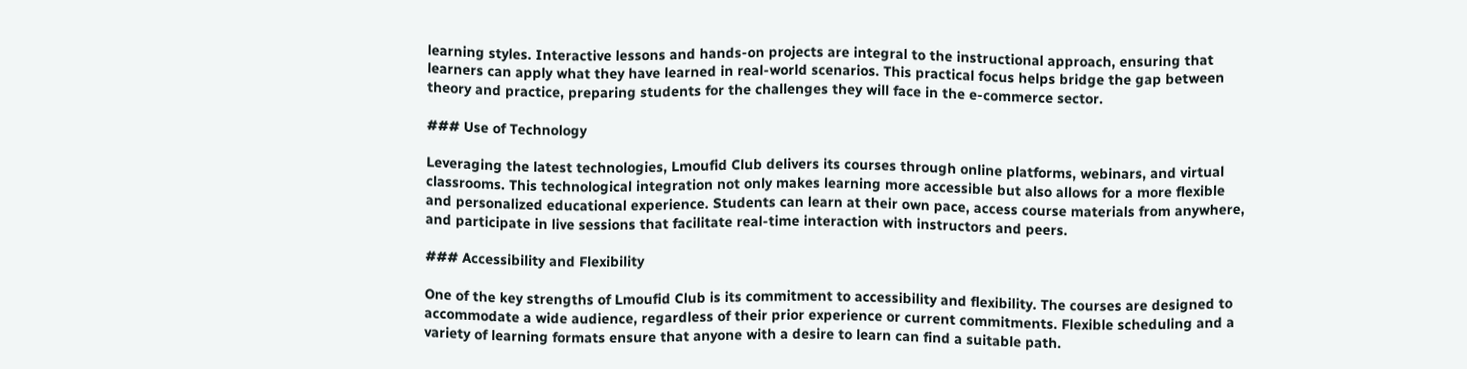learning styles. Interactive lessons and hands-on projects are integral to the instructional approach, ensuring that learners can apply what they have learned in real-world scenarios. This practical focus helps bridge the gap between theory and practice, preparing students for the challenges they will face in the e-commerce sector.

### Use of Technology

Leveraging the latest technologies, Lmoufid Club delivers its courses through online platforms, webinars, and virtual classrooms. This technological integration not only makes learning more accessible but also allows for a more flexible and personalized educational experience. Students can learn at their own pace, access course materials from anywhere, and participate in live sessions that facilitate real-time interaction with instructors and peers.

### Accessibility and Flexibility

One of the key strengths of Lmoufid Club is its commitment to accessibility and flexibility. The courses are designed to accommodate a wide audience, regardless of their prior experience or current commitments. Flexible scheduling and a variety of learning formats ensure that anyone with a desire to learn can find a suitable path.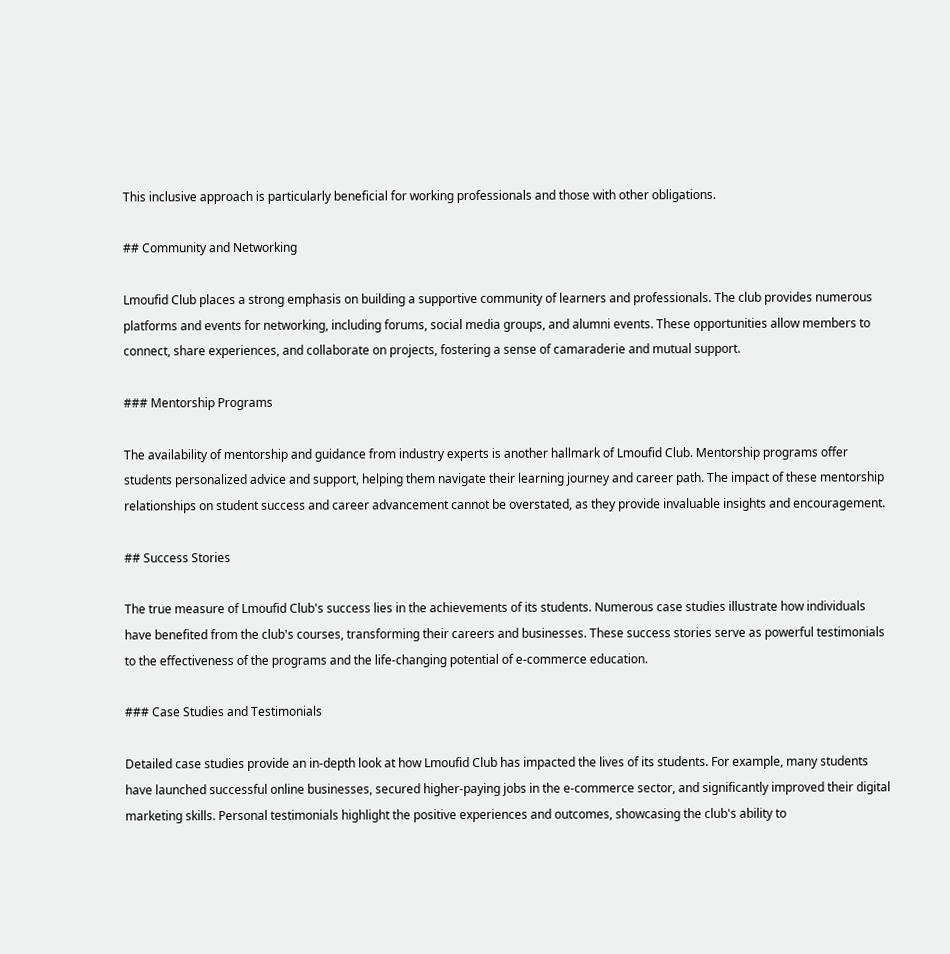This inclusive approach is particularly beneficial for working professionals and those with other obligations.

## Community and Networking

Lmoufid Club places a strong emphasis on building a supportive community of learners and professionals. The club provides numerous platforms and events for networking, including forums, social media groups, and alumni events. These opportunities allow members to connect, share experiences, and collaborate on projects, fostering a sense of camaraderie and mutual support.

### Mentorship Programs

The availability of mentorship and guidance from industry experts is another hallmark of Lmoufid Club. Mentorship programs offer students personalized advice and support, helping them navigate their learning journey and career path. The impact of these mentorship relationships on student success and career advancement cannot be overstated, as they provide invaluable insights and encouragement.

## Success Stories

The true measure of Lmoufid Club's success lies in the achievements of its students. Numerous case studies illustrate how individuals have benefited from the club's courses, transforming their careers and businesses. These success stories serve as powerful testimonials to the effectiveness of the programs and the life-changing potential of e-commerce education.

### Case Studies and Testimonials

Detailed case studies provide an in-depth look at how Lmoufid Club has impacted the lives of its students. For example, many students have launched successful online businesses, secured higher-paying jobs in the e-commerce sector, and significantly improved their digital marketing skills. Personal testimonials highlight the positive experiences and outcomes, showcasing the club's ability to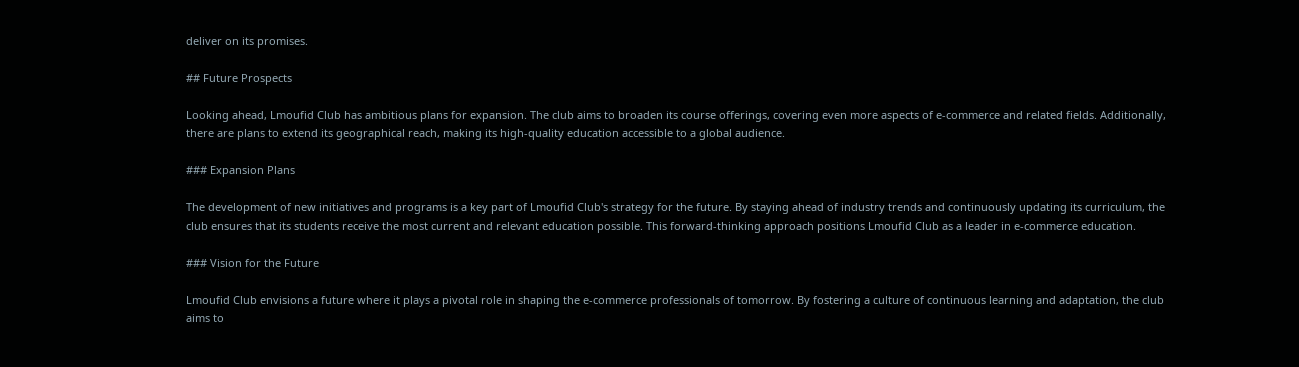deliver on its promises.

## Future Prospects

Looking ahead, Lmoufid Club has ambitious plans for expansion. The club aims to broaden its course offerings, covering even more aspects of e-commerce and related fields. Additionally, there are plans to extend its geographical reach, making its high-quality education accessible to a global audience.

### Expansion Plans

The development of new initiatives and programs is a key part of Lmoufid Club's strategy for the future. By staying ahead of industry trends and continuously updating its curriculum, the club ensures that its students receive the most current and relevant education possible. This forward-thinking approach positions Lmoufid Club as a leader in e-commerce education.

### Vision for the Future

Lmoufid Club envisions a future where it plays a pivotal role in shaping the e-commerce professionals of tomorrow. By fostering a culture of continuous learning and adaptation, the club aims to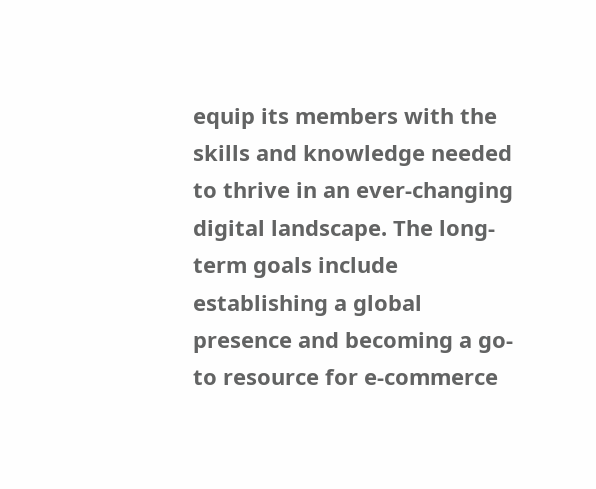equip its members with the skills and knowledge needed to thrive in an ever-changing digital landscape. The long-term goals include establishing a global presence and becoming a go-to resource for e-commerce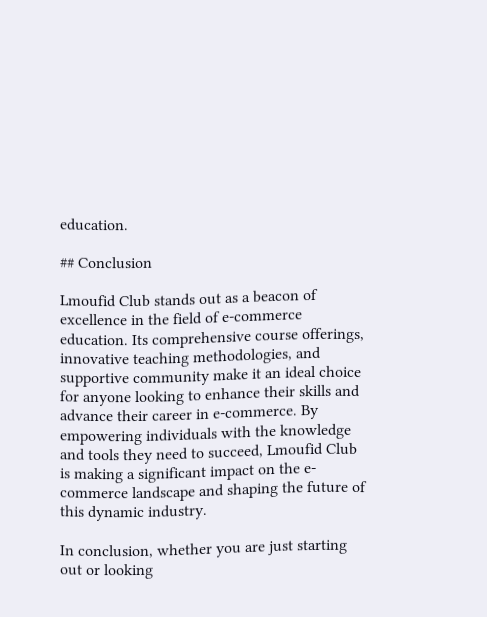education.

## Conclusion

Lmoufid Club stands out as a beacon of excellence in the field of e-commerce education. Its comprehensive course offerings, innovative teaching methodologies, and supportive community make it an ideal choice for anyone looking to enhance their skills and advance their career in e-commerce. By empowering individuals with the knowledge and tools they need to succeed, Lmoufid Club is making a significant impact on the e-commerce landscape and shaping the future of this dynamic industry.

In conclusion, whether you are just starting out or looking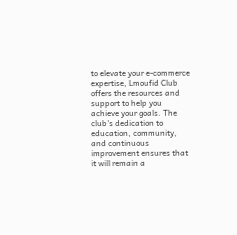to elevate your e-commerce expertise, Lmoufid Club offers the resources and support to help you achieve your goals. The club's dedication to education, community, and continuous improvement ensures that it will remain a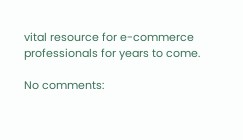vital resource for e-commerce professionals for years to come.

No comments: